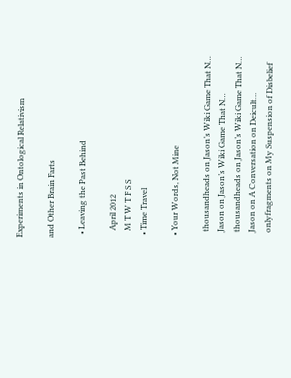Experiments in Ontological Relativism

and Other Brain Farts

  • Leaving the Past Behind

    April 2012
    M T W T F S S
  • Time Travel

  • Your Words, Not Mine

    thousandheads on Jason’s Wiki Game That N…
    Jason on Jason’s Wiki Game That N…
    thousandheads on Jason’s Wiki Game That N…
    Jason on A Conversation on Deicult…
    onlyfragments on My Suspension of Disbelief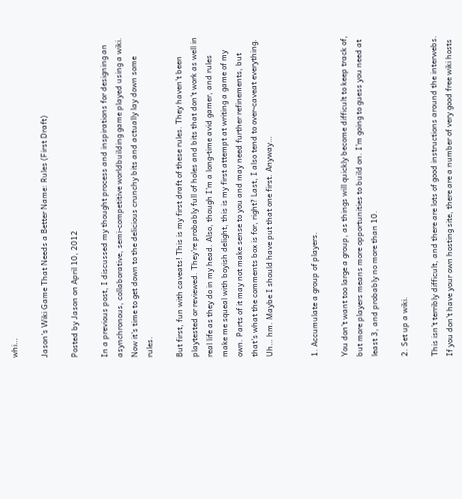whi…

Jason’s Wiki Game That Needs a Better Name: Rules (First Draft)

Posted by Jason on April 10, 2012

In a previous post, I discussed my thought process and inspirations for designing an asynchronous, collaborative, semi-competitive worldbuilding game played using a wiki. Now it’s time to get down to the delicious crunchy bits and actually lay down some rules.

But first, fun with caveats! This is my first draft of these rules. They haven’t been playtested or reviewed. They’re probably full of holes and bits that don’t work as well in real life as they do in my head. Also, though I’m a long-time avid gamer, and rules make me squeal with boyish delight, this is my first attempt at writing a game of my own. Parts of it may not make sense to you and may need further refinements, but that’s what the comments box is for, right? Last, I also tend to over-caveat everything. Uh… hm. Maybe I should have put that one first. Anyway…


1. Accumulate a group of players.

You don’t want too large a group, as things will quickly become difficult to keep track of, but more players means more opportunities to build on. I’m going to guess you need at least 3, and probably no more than 10.

2. Set up a wiki.

This isn’t terribly difficult, and there are lots of good instructions around the interwebs. If you don’t have your own hosting site, there are a number of very good free wiki hosts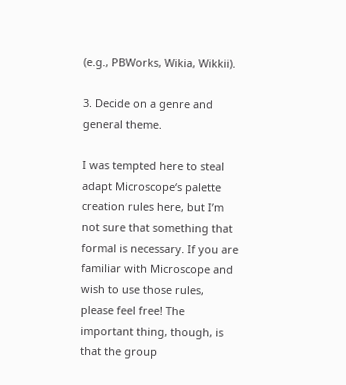(e.g., PBWorks, Wikia, Wikkii).

3. Decide on a genre and general theme.

I was tempted here to steal adapt Microscope‘s palette creation rules here, but I’m not sure that something that formal is necessary. If you are familiar with Microscope and wish to use those rules, please feel free! The important thing, though, is that the group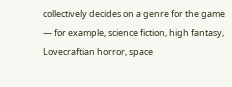collectively decides on a genre for the game — for example, science fiction, high fantasy, Lovecraftian horror, space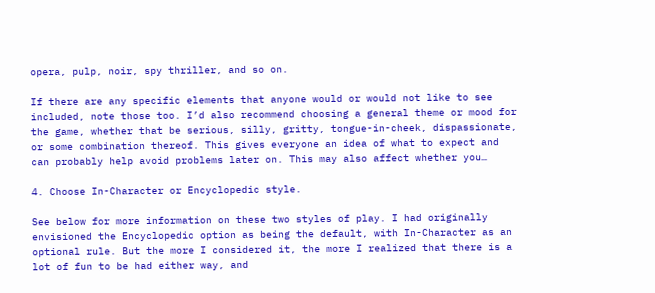opera, pulp, noir, spy thriller, and so on.

If there are any specific elements that anyone would or would not like to see included, note those too. I’d also recommend choosing a general theme or mood for the game, whether that be serious, silly, gritty, tongue-in-cheek, dispassionate, or some combination thereof. This gives everyone an idea of what to expect and can probably help avoid problems later on. This may also affect whether you…

4. Choose In-Character or Encyclopedic style.

See below for more information on these two styles of play. I had originally envisioned the Encyclopedic option as being the default, with In-Character as an optional rule. But the more I considered it, the more I realized that there is a lot of fun to be had either way, and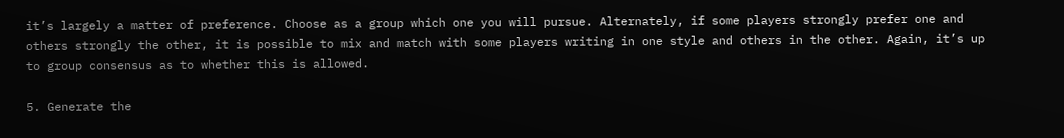it’s largely a matter of preference. Choose as a group which one you will pursue. Alternately, if some players strongly prefer one and others strongly the other, it is possible to mix and match with some players writing in one style and others in the other. Again, it’s up to group consensus as to whether this is allowed.

5. Generate the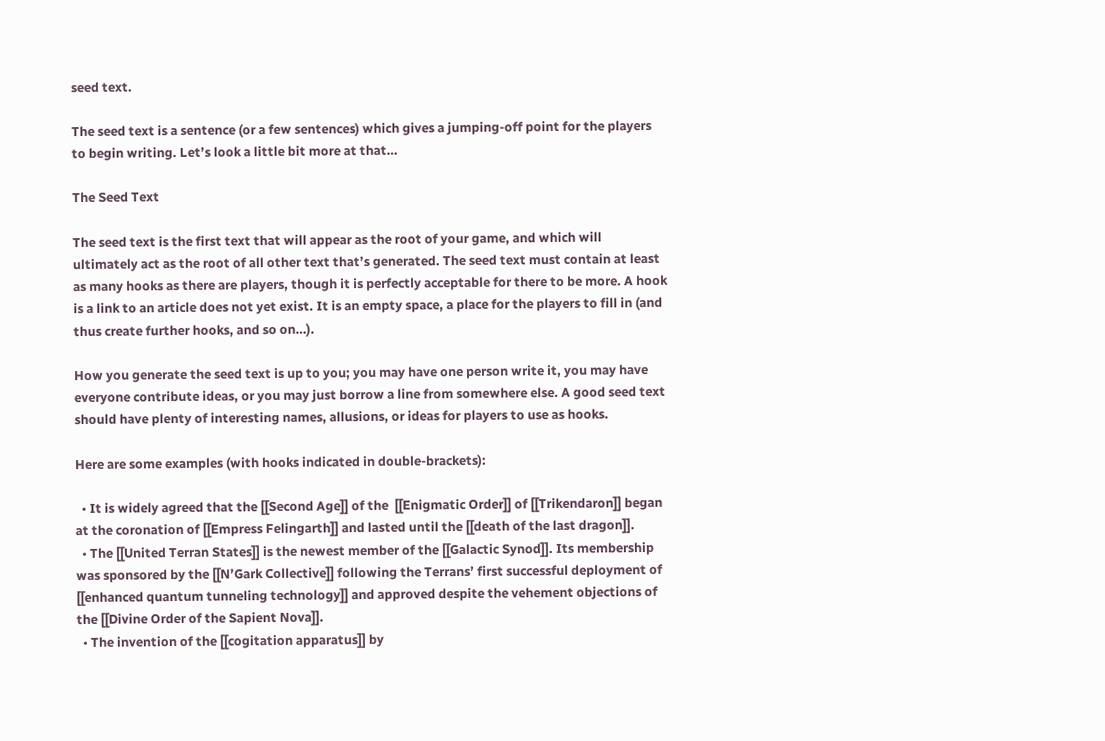seed text.

The seed text is a sentence (or a few sentences) which gives a jumping-off point for the players to begin writing. Let’s look a little bit more at that…

The Seed Text

The seed text is the first text that will appear as the root of your game, and which will ultimately act as the root of all other text that’s generated. The seed text must contain at least as many hooks as there are players, though it is perfectly acceptable for there to be more. A hook is a link to an article does not yet exist. It is an empty space, a place for the players to fill in (and thus create further hooks, and so on…).

How you generate the seed text is up to you; you may have one person write it, you may have everyone contribute ideas, or you may just borrow a line from somewhere else. A good seed text should have plenty of interesting names, allusions, or ideas for players to use as hooks.

Here are some examples (with hooks indicated in double-brackets):

  • It is widely agreed that the [[Second Age]] of the  [[Enigmatic Order]] of [[Trikendaron]] began at the coronation of [[Empress Felingarth]] and lasted until the [[death of the last dragon]].
  • The [[United Terran States]] is the newest member of the [[Galactic Synod]]. Its membership was sponsored by the [[N’Gark Collective]] following the Terrans’ first successful deployment of [[enhanced quantum tunneling technology]] and approved despite the vehement objections of the [[Divine Order of the Sapient Nova]].
  • The invention of the [[cogitation apparatus]] by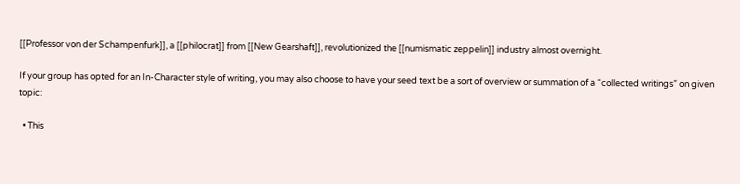[[Professor von der Schampenfurk]], a [[philocrat]] from [[New Gearshaft]], revolutionized the [[numismatic zeppelin]] industry almost overnight.

If your group has opted for an In-Character style of writing, you may also choose to have your seed text be a sort of overview or summation of a “collected writings” on given topic:

  • This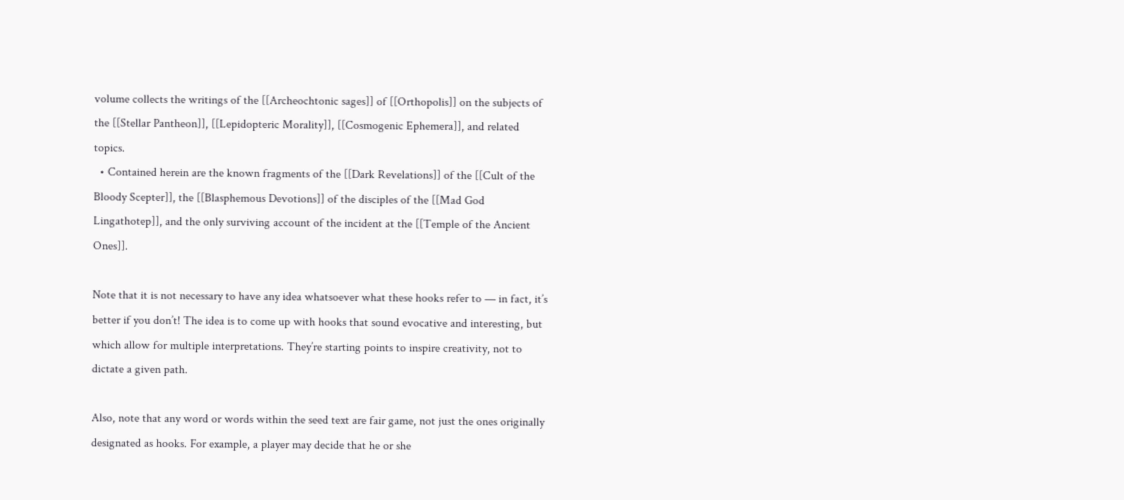volume collects the writings of the [[Archeochtonic sages]] of [[Orthopolis]] on the subjects of the [[Stellar Pantheon]], [[Lepidopteric Morality]], [[Cosmogenic Ephemera]], and related topics.
  • Contained herein are the known fragments of the [[Dark Revelations]] of the [[Cult of the Bloody Scepter]], the [[Blasphemous Devotions]] of the disciples of the [[Mad God Lingathotep]], and the only surviving account of the incident at the [[Temple of the Ancient Ones]].

Note that it is not necessary to have any idea whatsoever what these hooks refer to — in fact, it’s better if you don’t! The idea is to come up with hooks that sound evocative and interesting, but which allow for multiple interpretations. They’re starting points to inspire creativity, not to dictate a given path.

Also, note that any word or words within the seed text are fair game, not just the ones originally designated as hooks. For example, a player may decide that he or she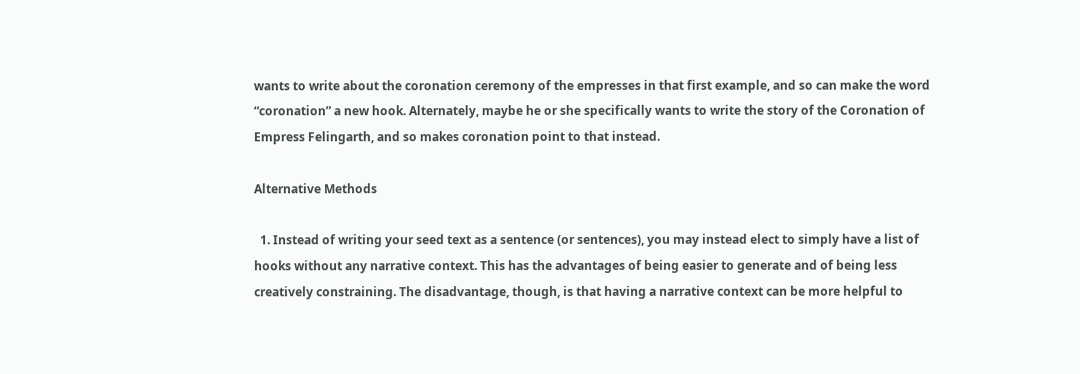wants to write about the coronation ceremony of the empresses in that first example, and so can make the word “coronation” a new hook. Alternately, maybe he or she specifically wants to write the story of the Coronation of Empress Felingarth, and so makes coronation point to that instead.

Alternative Methods

  1. Instead of writing your seed text as a sentence (or sentences), you may instead elect to simply have a list of hooks without any narrative context. This has the advantages of being easier to generate and of being less creatively constraining. The disadvantage, though, is that having a narrative context can be more helpful to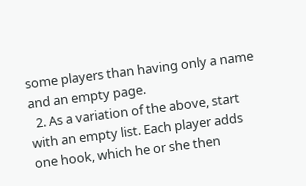some players than having only a name and an empty page.
  2. As a variation of the above, start with an empty list. Each player adds one hook, which he or she then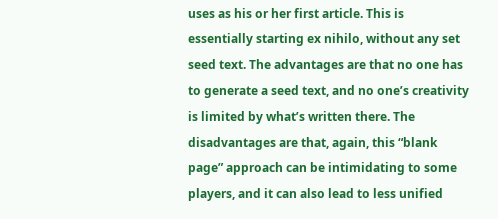uses as his or her first article. This is essentially starting ex nihilo, without any set seed text. The advantages are that no one has to generate a seed text, and no one’s creativity is limited by what’s written there. The disadvantages are that, again, this “blank page” approach can be intimidating to some players, and it can also lead to less unified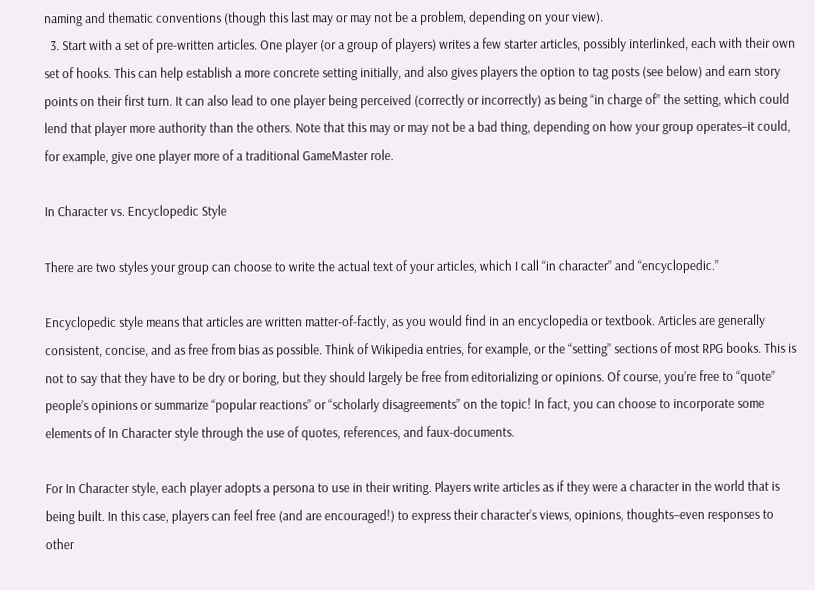naming and thematic conventions (though this last may or may not be a problem, depending on your view).
  3. Start with a set of pre-written articles. One player (or a group of players) writes a few starter articles, possibly interlinked, each with their own set of hooks. This can help establish a more concrete setting initially, and also gives players the option to tag posts (see below) and earn story points on their first turn. It can also lead to one player being perceived (correctly or incorrectly) as being “in charge of” the setting, which could lend that player more authority than the others. Note that this may or may not be a bad thing, depending on how your group operates–it could, for example, give one player more of a traditional GameMaster role.

In Character vs. Encyclopedic Style

There are two styles your group can choose to write the actual text of your articles, which I call “in character” and “encyclopedic.”

Encyclopedic style means that articles are written matter-of-factly, as you would find in an encyclopedia or textbook. Articles are generally consistent, concise, and as free from bias as possible. Think of Wikipedia entries, for example, or the “setting” sections of most RPG books. This is not to say that they have to be dry or boring, but they should largely be free from editorializing or opinions. Of course, you’re free to “quote” people’s opinions or summarize “popular reactions” or “scholarly disagreements” on the topic! In fact, you can choose to incorporate some elements of In Character style through the use of quotes, references, and faux-documents.

For In Character style, each player adopts a persona to use in their writing. Players write articles as if they were a character in the world that is being built. In this case, players can feel free (and are encouraged!) to express their character’s views, opinions, thoughts–even responses to other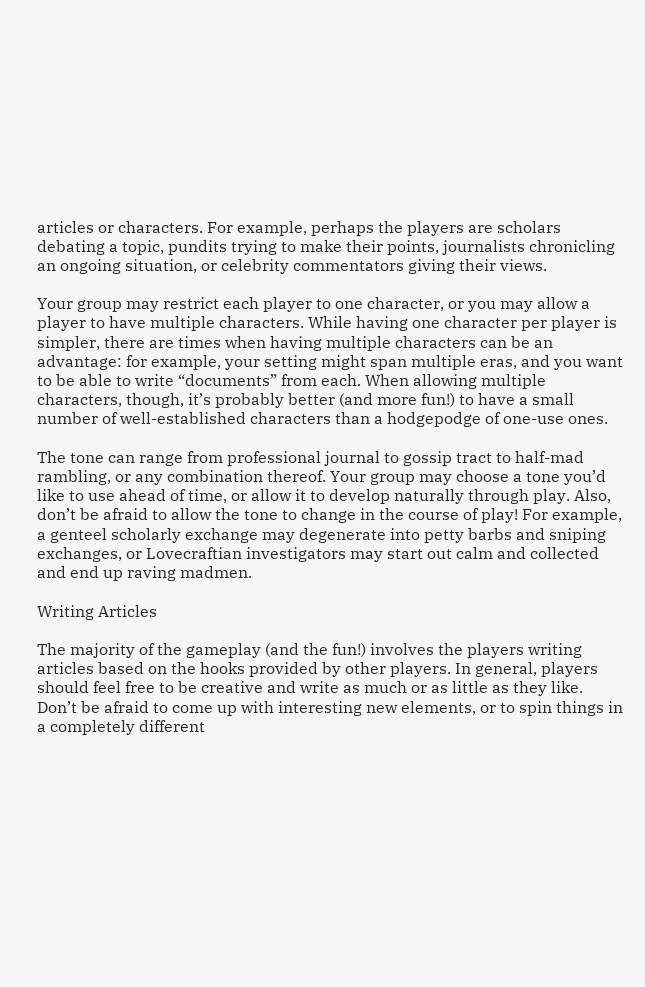articles or characters. For example, perhaps the players are scholars debating a topic, pundits trying to make their points, journalists chronicling an ongoing situation, or celebrity commentators giving their views.

Your group may restrict each player to one character, or you may allow a player to have multiple characters. While having one character per player is simpler, there are times when having multiple characters can be an advantage: for example, your setting might span multiple eras, and you want to be able to write “documents” from each. When allowing multiple characters, though, it’s probably better (and more fun!) to have a small number of well-established characters than a hodgepodge of one-use ones.

The tone can range from professional journal to gossip tract to half-mad rambling, or any combination thereof. Your group may choose a tone you’d like to use ahead of time, or allow it to develop naturally through play. Also, don’t be afraid to allow the tone to change in the course of play! For example, a genteel scholarly exchange may degenerate into petty barbs and sniping exchanges, or Lovecraftian investigators may start out calm and collected and end up raving madmen.

Writing Articles

The majority of the gameplay (and the fun!) involves the players writing articles based on the hooks provided by other players. In general, players should feel free to be creative and write as much or as little as they like. Don’t be afraid to come up with interesting new elements, or to spin things in a completely different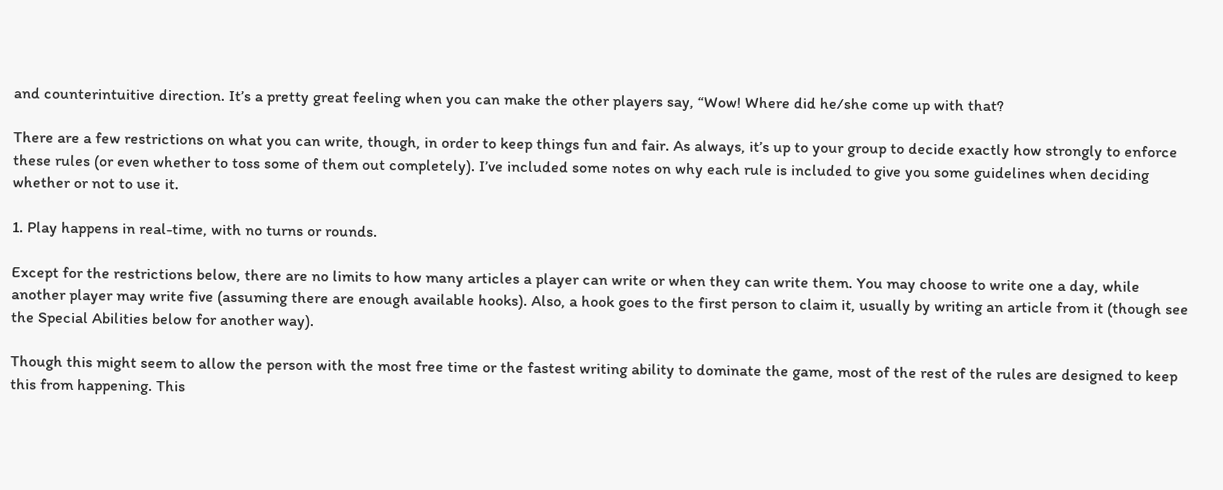and counterintuitive direction. It’s a pretty great feeling when you can make the other players say, “Wow! Where did he/she come up with that?

There are a few restrictions on what you can write, though, in order to keep things fun and fair. As always, it’s up to your group to decide exactly how strongly to enforce these rules (or even whether to toss some of them out completely). I’ve included some notes on why each rule is included to give you some guidelines when deciding whether or not to use it.

1. Play happens in real-time, with no turns or rounds.

Except for the restrictions below, there are no limits to how many articles a player can write or when they can write them. You may choose to write one a day, while another player may write five (assuming there are enough available hooks). Also, a hook goes to the first person to claim it, usually by writing an article from it (though see the Special Abilities below for another way).

Though this might seem to allow the person with the most free time or the fastest writing ability to dominate the game, most of the rest of the rules are designed to keep this from happening. This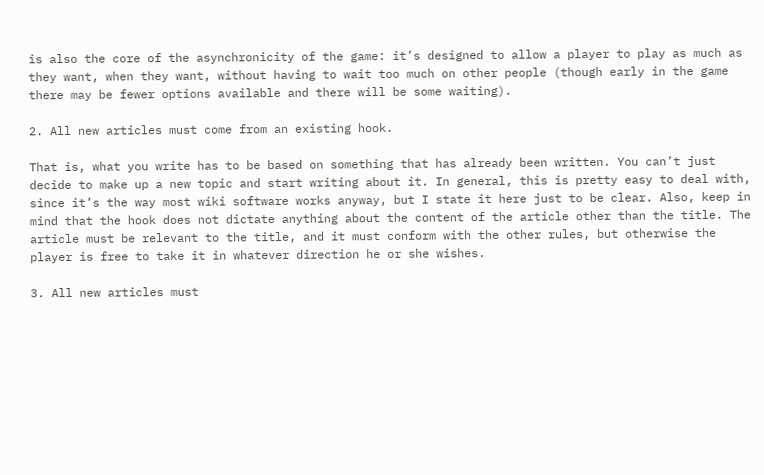is also the core of the asynchronicity of the game: it’s designed to allow a player to play as much as they want, when they want, without having to wait too much on other people (though early in the game there may be fewer options available and there will be some waiting).

2. All new articles must come from an existing hook.

That is, what you write has to be based on something that has already been written. You can’t just decide to make up a new topic and start writing about it. In general, this is pretty easy to deal with, since it’s the way most wiki software works anyway, but I state it here just to be clear. Also, keep in mind that the hook does not dictate anything about the content of the article other than the title. The article must be relevant to the title, and it must conform with the other rules, but otherwise the player is free to take it in whatever direction he or she wishes.

3. All new articles must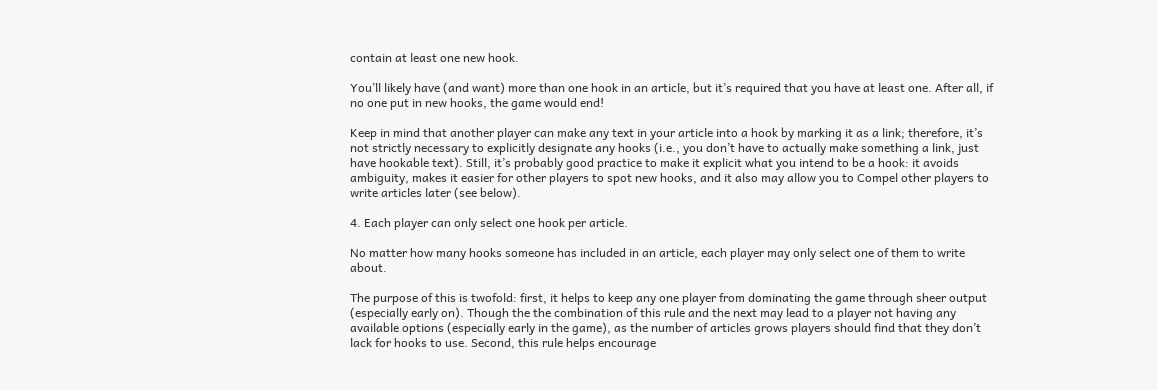contain at least one new hook.

You’ll likely have (and want) more than one hook in an article, but it’s required that you have at least one. After all, if no one put in new hooks, the game would end!

Keep in mind that another player can make any text in your article into a hook by marking it as a link; therefore, it’s not strictly necessary to explicitly designate any hooks (i.e., you don’t have to actually make something a link, just have hookable text). Still, it’s probably good practice to make it explicit what you intend to be a hook: it avoids ambiguity, makes it easier for other players to spot new hooks, and it also may allow you to Compel other players to write articles later (see below).

4. Each player can only select one hook per article.

No matter how many hooks someone has included in an article, each player may only select one of them to write about.

The purpose of this is twofold: first, it helps to keep any one player from dominating the game through sheer output (especially early on). Though the the combination of this rule and the next may lead to a player not having any available options (especially early in the game), as the number of articles grows players should find that they don’t lack for hooks to use. Second, this rule helps encourage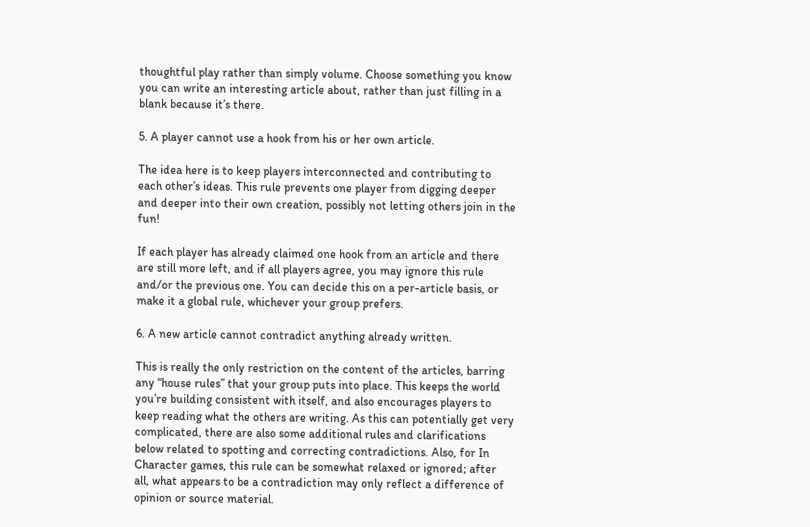thoughtful play rather than simply volume. Choose something you know you can write an interesting article about, rather than just filling in a blank because it’s there.

5. A player cannot use a hook from his or her own article.

The idea here is to keep players interconnected and contributing to each other’s ideas. This rule prevents one player from digging deeper and deeper into their own creation, possibly not letting others join in the fun!

If each player has already claimed one hook from an article and there are still more left, and if all players agree, you may ignore this rule and/or the previous one. You can decide this on a per-article basis, or make it a global rule, whichever your group prefers.

6. A new article cannot contradict anything already written.

This is really the only restriction on the content of the articles, barring any “house rules” that your group puts into place. This keeps the world you’re building consistent with itself, and also encourages players to keep reading what the others are writing. As this can potentially get very complicated, there are also some additional rules and clarifications below related to spotting and correcting contradictions. Also, for In Character games, this rule can be somewhat relaxed or ignored; after all, what appears to be a contradiction may only reflect a difference of opinion or source material.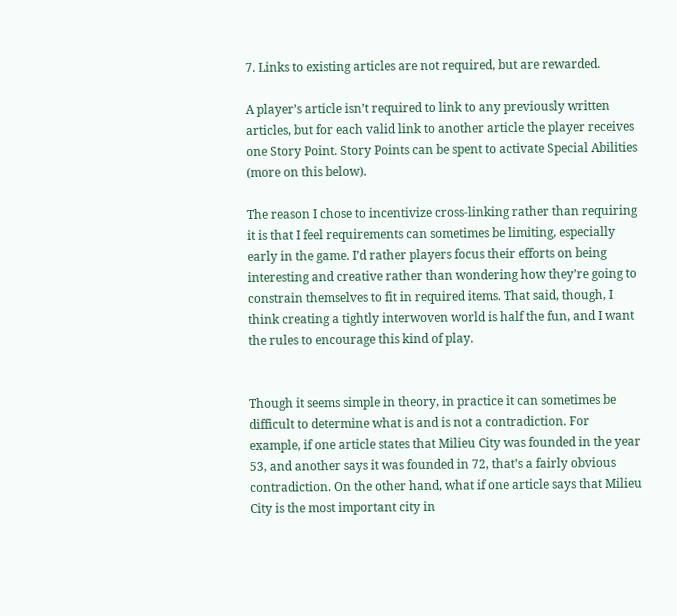7. Links to existing articles are not required, but are rewarded.

A player’s article isn’t required to link to any previously written articles, but for each valid link to another article the player receives one Story Point. Story Points can be spent to activate Special Abilities (more on this below).

The reason I chose to incentivize cross-linking rather than requiring it is that I feel requirements can sometimes be limiting, especially early in the game. I’d rather players focus their efforts on being interesting and creative rather than wondering how they’re going to constrain themselves to fit in required items. That said, though, I think creating a tightly interwoven world is half the fun, and I want the rules to encourage this kind of play.


Though it seems simple in theory, in practice it can sometimes be difficult to determine what is and is not a contradiction. For example, if one article states that Milieu City was founded in the year 53, and another says it was founded in 72, that’s a fairly obvious contradiction. On the other hand, what if one article says that Milieu City is the most important city in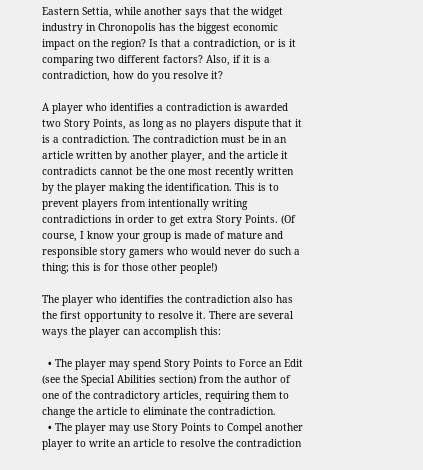Eastern Settia, while another says that the widget industry in Chronopolis has the biggest economic impact on the region? Is that a contradiction, or is it comparing two different factors? Also, if it is a contradiction, how do you resolve it?

A player who identifies a contradiction is awarded two Story Points, as long as no players dispute that it is a contradiction. The contradiction must be in an article written by another player, and the article it contradicts cannot be the one most recently written by the player making the identification. This is to prevent players from intentionally writing contradictions in order to get extra Story Points. (Of course, I know your group is made of mature and responsible story gamers who would never do such a thing; this is for those other people!)

The player who identifies the contradiction also has the first opportunity to resolve it. There are several ways the player can accomplish this:

  • The player may spend Story Points to Force an Edit (see the Special Abilities section) from the author of one of the contradictory articles, requiring them to change the article to eliminate the contradiction.
  • The player may use Story Points to Compel another player to write an article to resolve the contradiction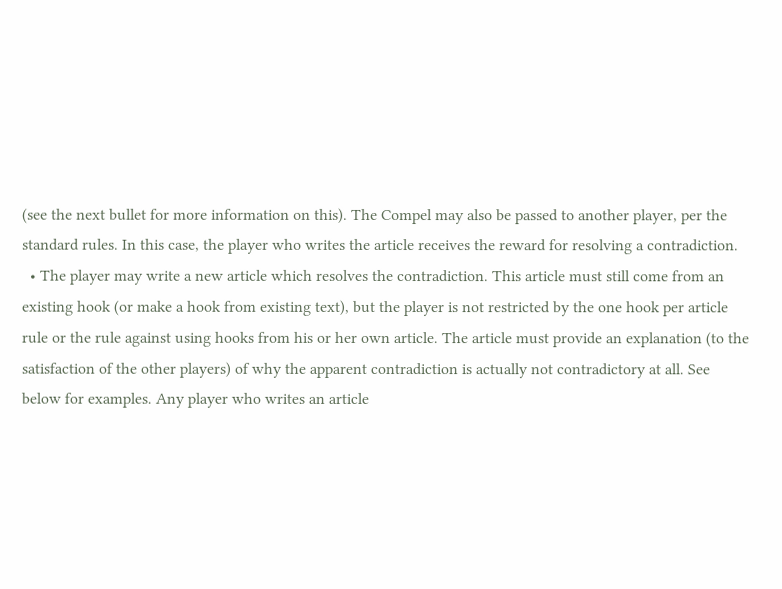(see the next bullet for more information on this). The Compel may also be passed to another player, per the standard rules. In this case, the player who writes the article receives the reward for resolving a contradiction.
  • The player may write a new article which resolves the contradiction. This article must still come from an existing hook (or make a hook from existing text), but the player is not restricted by the one hook per article rule or the rule against using hooks from his or her own article. The article must provide an explanation (to the satisfaction of the other players) of why the apparent contradiction is actually not contradictory at all. See below for examples. Any player who writes an article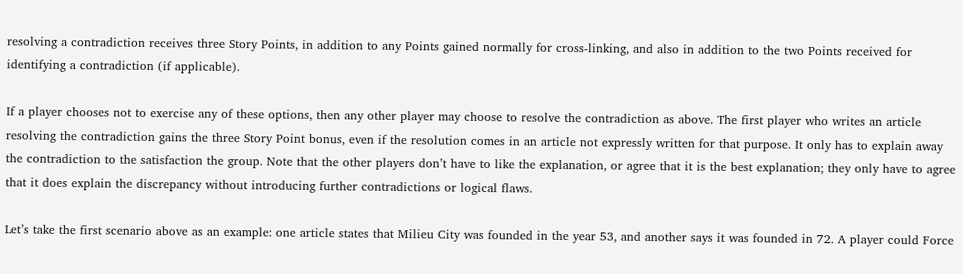resolving a contradiction receives three Story Points, in addition to any Points gained normally for cross-linking, and also in addition to the two Points received for identifying a contradiction (if applicable).

If a player chooses not to exercise any of these options, then any other player may choose to resolve the contradiction as above. The first player who writes an article resolving the contradiction gains the three Story Point bonus, even if the resolution comes in an article not expressly written for that purpose. It only has to explain away the contradiction to the satisfaction the group. Note that the other players don’t have to like the explanation, or agree that it is the best explanation; they only have to agree that it does explain the discrepancy without introducing further contradictions or logical flaws.

Let’s take the first scenario above as an example: one article states that Milieu City was founded in the year 53, and another says it was founded in 72. A player could Force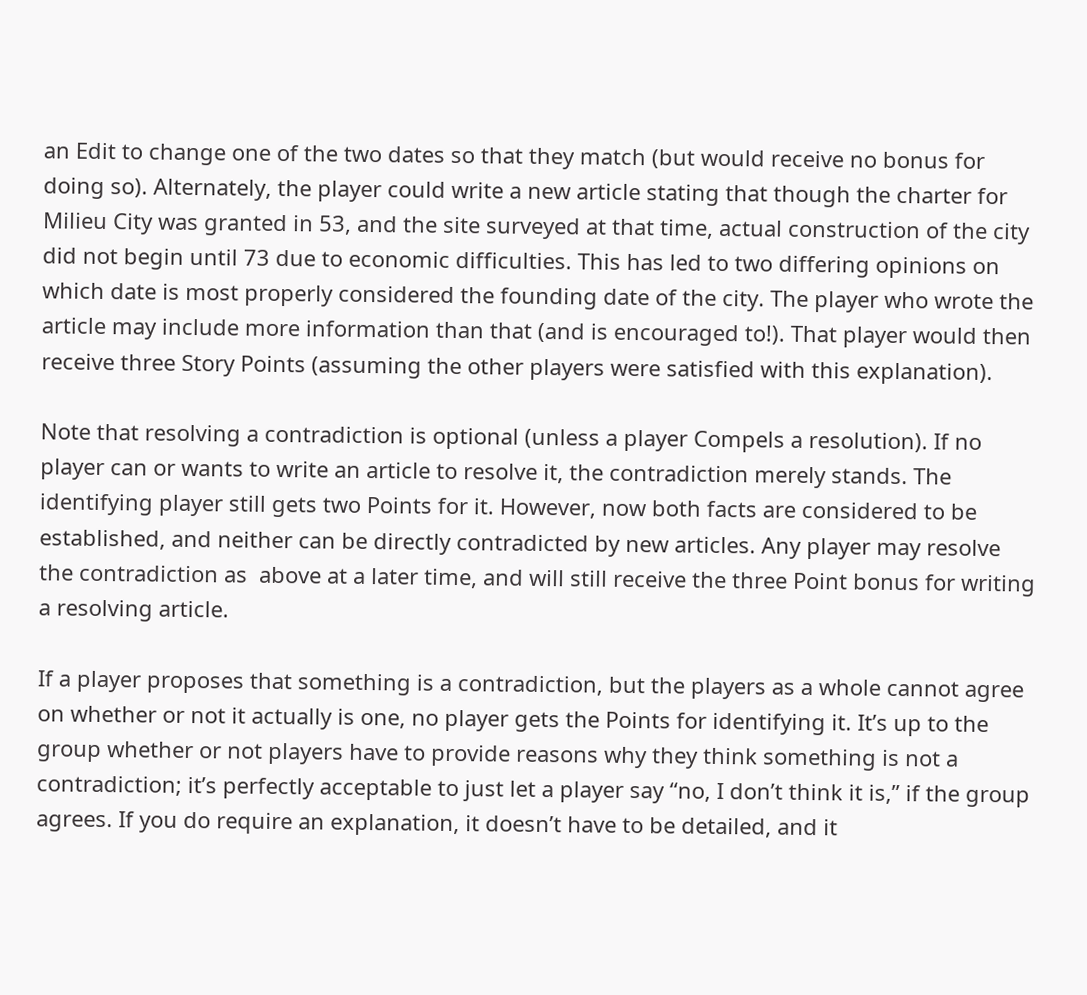an Edit to change one of the two dates so that they match (but would receive no bonus for doing so). Alternately, the player could write a new article stating that though the charter for Milieu City was granted in 53, and the site surveyed at that time, actual construction of the city did not begin until 73 due to economic difficulties. This has led to two differing opinions on which date is most properly considered the founding date of the city. The player who wrote the article may include more information than that (and is encouraged to!). That player would then receive three Story Points (assuming the other players were satisfied with this explanation).

Note that resolving a contradiction is optional (unless a player Compels a resolution). If no player can or wants to write an article to resolve it, the contradiction merely stands. The identifying player still gets two Points for it. However, now both facts are considered to be established, and neither can be directly contradicted by new articles. Any player may resolve the contradiction as  above at a later time, and will still receive the three Point bonus for writing a resolving article.

If a player proposes that something is a contradiction, but the players as a whole cannot agree on whether or not it actually is one, no player gets the Points for identifying it. It’s up to the group whether or not players have to provide reasons why they think something is not a contradiction; it’s perfectly acceptable to just let a player say “no, I don’t think it is,” if the group agrees. If you do require an explanation, it doesn’t have to be detailed, and it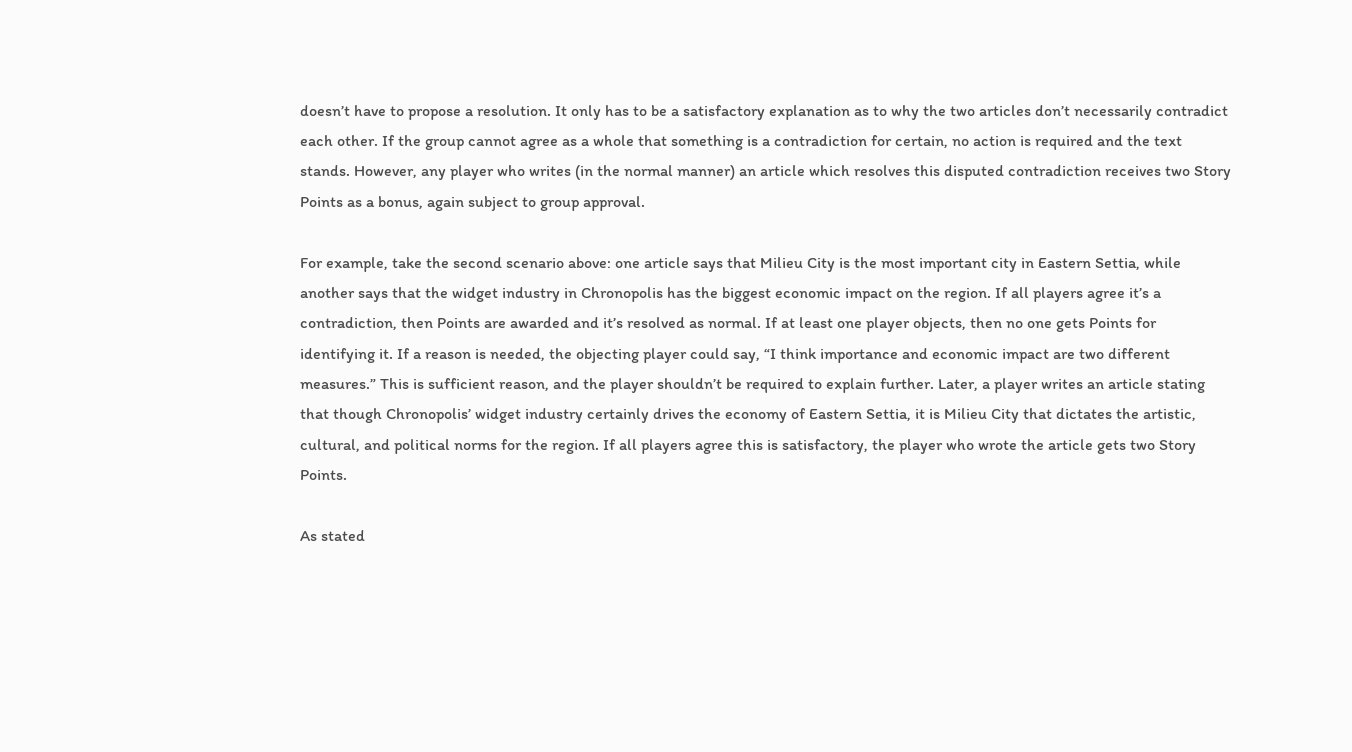doesn’t have to propose a resolution. It only has to be a satisfactory explanation as to why the two articles don’t necessarily contradict each other. If the group cannot agree as a whole that something is a contradiction for certain, no action is required and the text stands. However, any player who writes (in the normal manner) an article which resolves this disputed contradiction receives two Story Points as a bonus, again subject to group approval.

For example, take the second scenario above: one article says that Milieu City is the most important city in Eastern Settia, while another says that the widget industry in Chronopolis has the biggest economic impact on the region. If all players agree it’s a contradiction, then Points are awarded and it’s resolved as normal. If at least one player objects, then no one gets Points for identifying it. If a reason is needed, the objecting player could say, “I think importance and economic impact are two different measures.” This is sufficient reason, and the player shouldn’t be required to explain further. Later, a player writes an article stating that though Chronopolis’ widget industry certainly drives the economy of Eastern Settia, it is Milieu City that dictates the artistic, cultural, and political norms for the region. If all players agree this is satisfactory, the player who wrote the article gets two Story Points.

As stated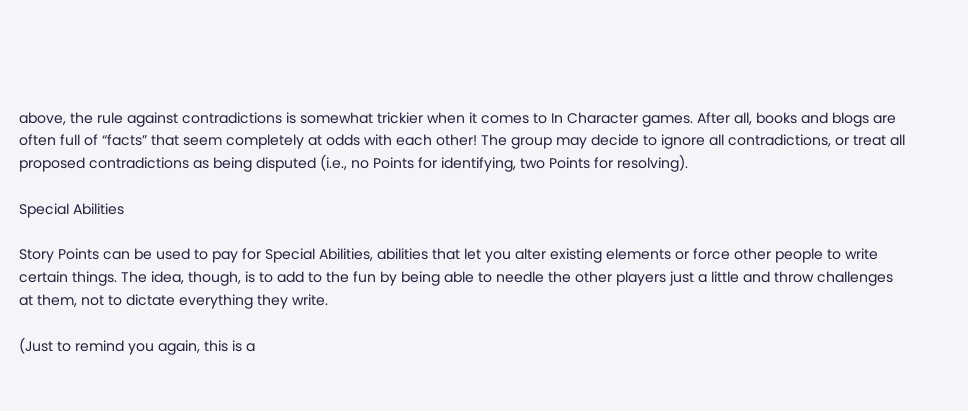above, the rule against contradictions is somewhat trickier when it comes to In Character games. After all, books and blogs are often full of “facts” that seem completely at odds with each other! The group may decide to ignore all contradictions, or treat all proposed contradictions as being disputed (i.e., no Points for identifying, two Points for resolving).

Special Abilities

Story Points can be used to pay for Special Abilities, abilities that let you alter existing elements or force other people to write certain things. The idea, though, is to add to the fun by being able to needle the other players just a little and throw challenges at them, not to dictate everything they write.

(Just to remind you again, this is a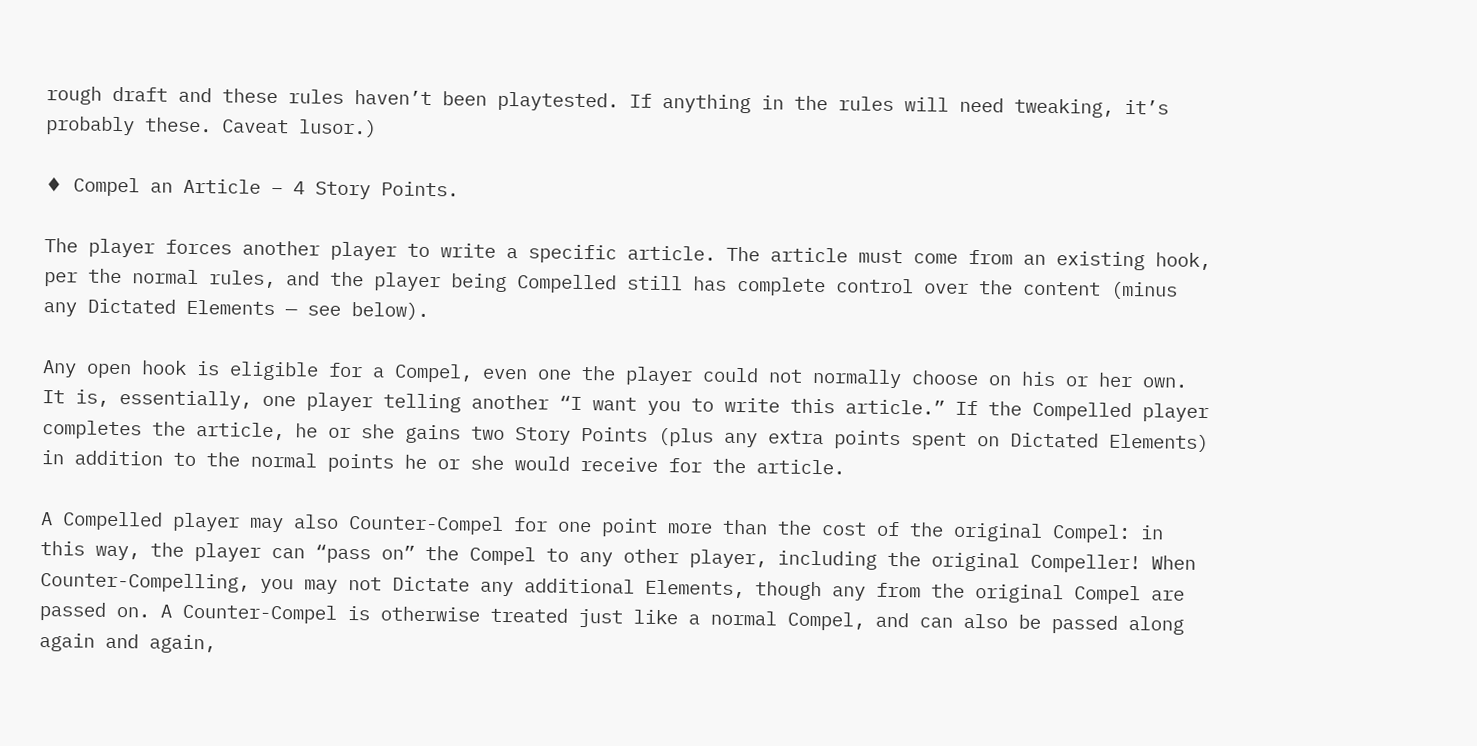rough draft and these rules haven’t been playtested. If anything in the rules will need tweaking, it’s probably these. Caveat lusor.)

♦ Compel an Article – 4 Story Points.

The player forces another player to write a specific article. The article must come from an existing hook, per the normal rules, and the player being Compelled still has complete control over the content (minus any Dictated Elements — see below).

Any open hook is eligible for a Compel, even one the player could not normally choose on his or her own. It is, essentially, one player telling another “I want you to write this article.” If the Compelled player completes the article, he or she gains two Story Points (plus any extra points spent on Dictated Elements) in addition to the normal points he or she would receive for the article.

A Compelled player may also Counter-Compel for one point more than the cost of the original Compel: in this way, the player can “pass on” the Compel to any other player, including the original Compeller! When Counter-Compelling, you may not Dictate any additional Elements, though any from the original Compel are passed on. A Counter-Compel is otherwise treated just like a normal Compel, and can also be passed along again and again,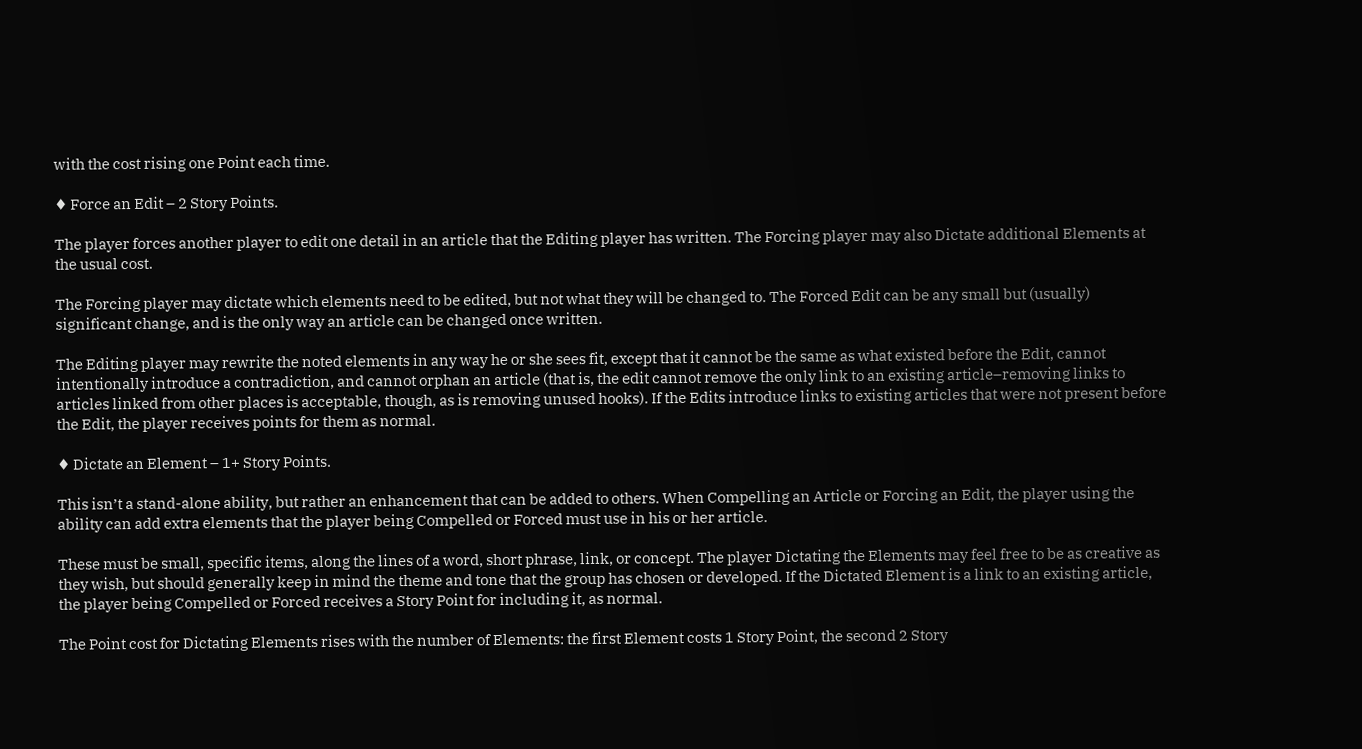with the cost rising one Point each time.

♦ Force an Edit – 2 Story Points.

The player forces another player to edit one detail in an article that the Editing player has written. The Forcing player may also Dictate additional Elements at the usual cost.

The Forcing player may dictate which elements need to be edited, but not what they will be changed to. The Forced Edit can be any small but (usually) significant change, and is the only way an article can be changed once written.

The Editing player may rewrite the noted elements in any way he or she sees fit, except that it cannot be the same as what existed before the Edit, cannot intentionally introduce a contradiction, and cannot orphan an article (that is, the edit cannot remove the only link to an existing article–removing links to articles linked from other places is acceptable, though, as is removing unused hooks). If the Edits introduce links to existing articles that were not present before the Edit, the player receives points for them as normal.

♦ Dictate an Element – 1+ Story Points.

This isn’t a stand-alone ability, but rather an enhancement that can be added to others. When Compelling an Article or Forcing an Edit, the player using the ability can add extra elements that the player being Compelled or Forced must use in his or her article.

These must be small, specific items, along the lines of a word, short phrase, link, or concept. The player Dictating the Elements may feel free to be as creative as they wish, but should generally keep in mind the theme and tone that the group has chosen or developed. If the Dictated Element is a link to an existing article, the player being Compelled or Forced receives a Story Point for including it, as normal.

The Point cost for Dictating Elements rises with the number of Elements: the first Element costs 1 Story Point, the second 2 Story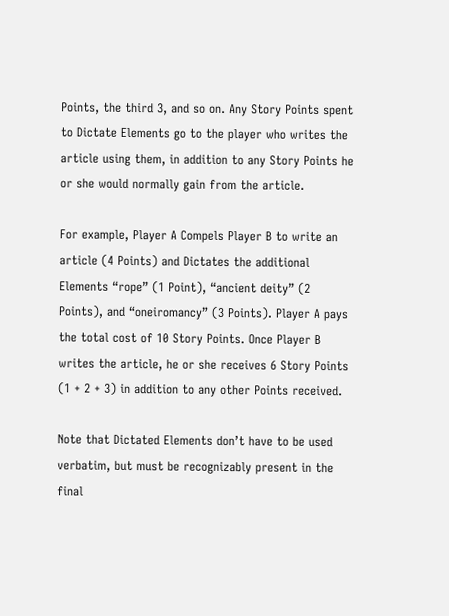Points, the third 3, and so on. Any Story Points spent to Dictate Elements go to the player who writes the article using them, in addition to any Story Points he or she would normally gain from the article.

For example, Player A Compels Player B to write an article (4 Points) and Dictates the additional Elements “rope” (1 Point), “ancient deity” (2 Points), and “oneiromancy” (3 Points). Player A pays the total cost of 10 Story Points. Once Player B writes the article, he or she receives 6 Story Points (1 + 2 + 3) in addition to any other Points received.

Note that Dictated Elements don’t have to be used verbatim, but must be recognizably present in the final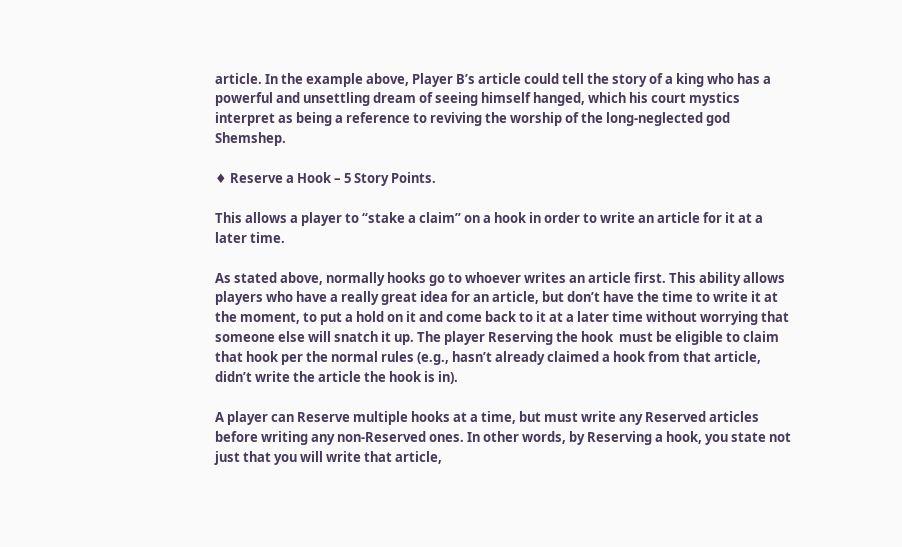article. In the example above, Player B’s article could tell the story of a king who has a powerful and unsettling dream of seeing himself hanged, which his court mystics interpret as being a reference to reviving the worship of the long-neglected god Shemshep.

♦ Reserve a Hook – 5 Story Points.

This allows a player to “stake a claim” on a hook in order to write an article for it at a later time.

As stated above, normally hooks go to whoever writes an article first. This ability allows players who have a really great idea for an article, but don’t have the time to write it at the moment, to put a hold on it and come back to it at a later time without worrying that someone else will snatch it up. The player Reserving the hook  must be eligible to claim that hook per the normal rules (e.g., hasn’t already claimed a hook from that article, didn’t write the article the hook is in).

A player can Reserve multiple hooks at a time, but must write any Reserved articles before writing any non-Reserved ones. In other words, by Reserving a hook, you state not just that you will write that article,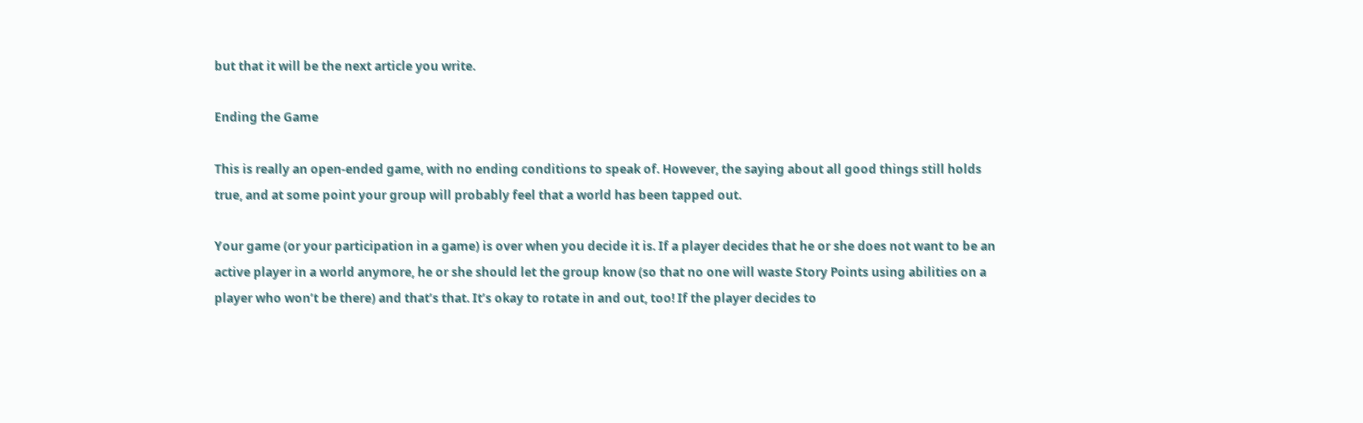but that it will be the next article you write.

Ending the Game

This is really an open-ended game, with no ending conditions to speak of. However, the saying about all good things still holds true, and at some point your group will probably feel that a world has been tapped out.

Your game (or your participation in a game) is over when you decide it is. If a player decides that he or she does not want to be an active player in a world anymore, he or she should let the group know (so that no one will waste Story Points using abilities on a player who won’t be there) and that’s that. It’s okay to rotate in and out, too! If the player decides to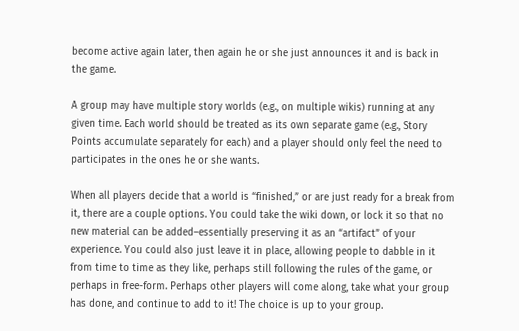become active again later, then again he or she just announces it and is back in the game.

A group may have multiple story worlds (e.g., on multiple wikis) running at any given time. Each world should be treated as its own separate game (e.g., Story Points accumulate separately for each) and a player should only feel the need to participates in the ones he or she wants.

When all players decide that a world is “finished,” or are just ready for a break from it, there are a couple options. You could take the wiki down, or lock it so that no new material can be added–essentially preserving it as an “artifact” of your experience. You could also just leave it in place, allowing people to dabble in it from time to time as they like, perhaps still following the rules of the game, or perhaps in free-form. Perhaps other players will come along, take what your group has done, and continue to add to it! The choice is up to your group.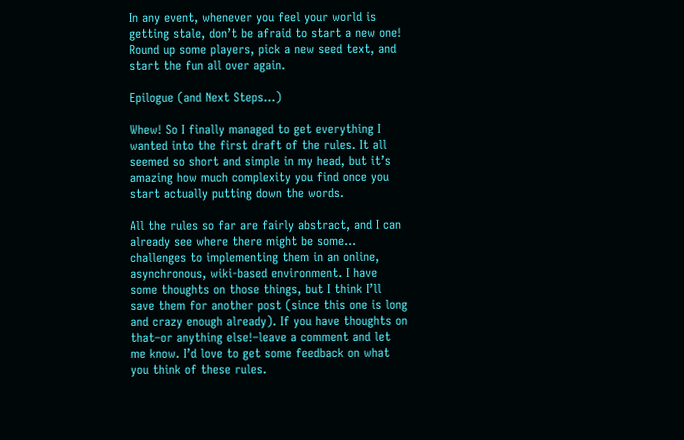In any event, whenever you feel your world is getting stale, don’t be afraid to start a new one! Round up some players, pick a new seed text, and start the fun all over again.

Epilogue (and Next Steps…)

Whew! So I finally managed to get everything I wanted into the first draft of the rules. It all seemed so short and simple in my head, but it’s amazing how much complexity you find once you start actually putting down the words.

All the rules so far are fairly abstract, and I can already see where there might be some… challenges to implementing them in an online, asynchronous, wiki-based environment. I have some thoughts on those things, but I think I’ll save them for another post (since this one is long and crazy enough already). If you have thoughts on that–or anything else!–leave a comment and let me know. I’d love to get some feedback on what you think of these rules.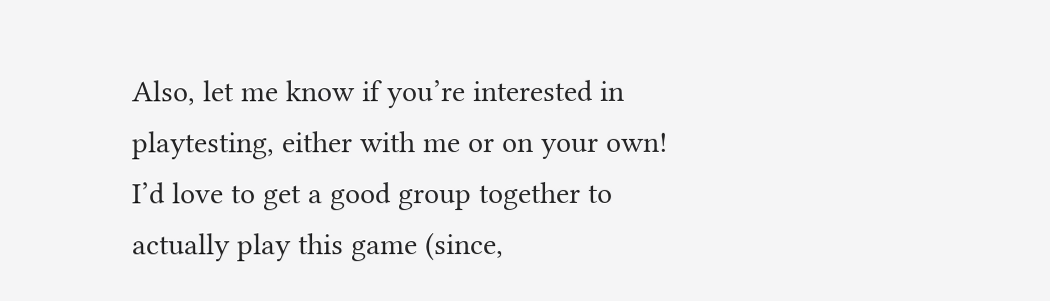Also, let me know if you’re interested in playtesting, either with me or on your own! I’d love to get a good group together to actually play this game (since,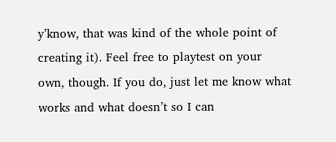y’know, that was kind of the whole point of creating it). Feel free to playtest on your own, though. If you do, just let me know what works and what doesn’t so I can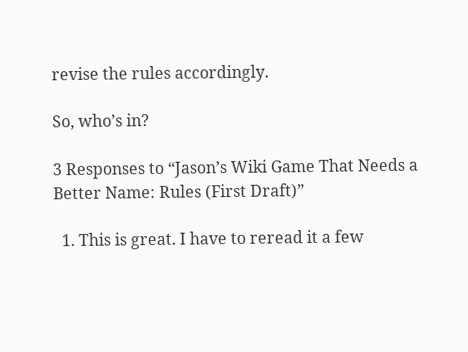revise the rules accordingly.

So, who’s in?

3 Responses to “Jason’s Wiki Game That Needs a Better Name: Rules (First Draft)”

  1. This is great. I have to reread it a few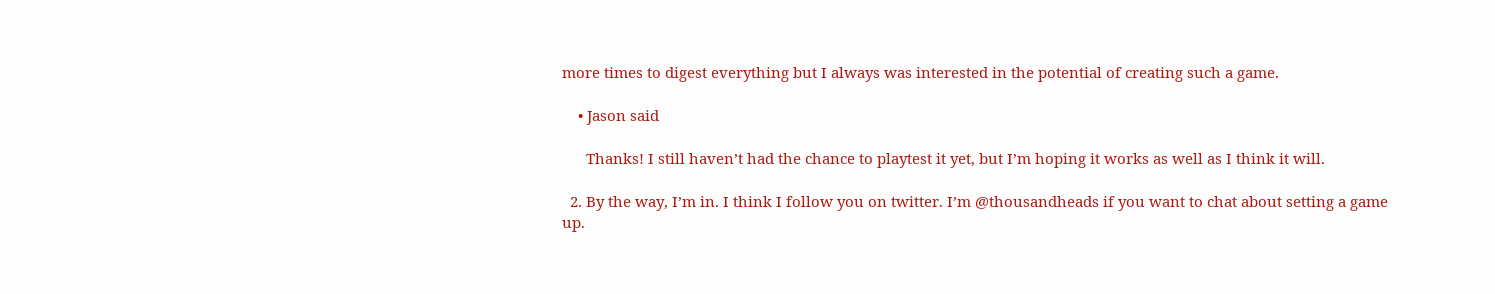more times to digest everything but I always was interested in the potential of creating such a game.

    • Jason said

      Thanks! I still haven’t had the chance to playtest it yet, but I’m hoping it works as well as I think it will.

  2. By the way, I’m in. I think I follow you on twitter. I’m @thousandheads if you want to chat about setting a game up.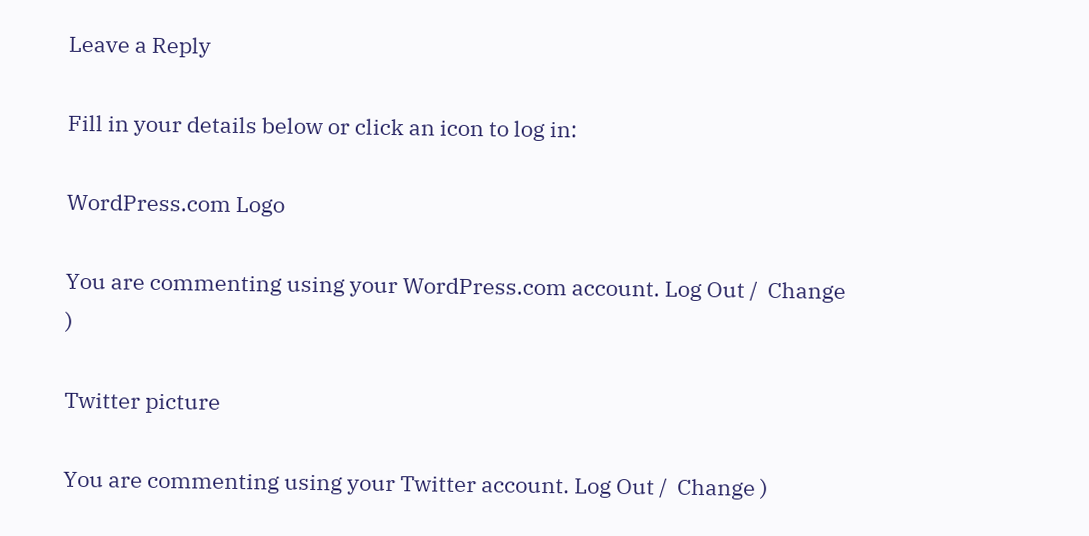Leave a Reply

Fill in your details below or click an icon to log in:

WordPress.com Logo

You are commenting using your WordPress.com account. Log Out /  Change )

Twitter picture

You are commenting using your Twitter account. Log Out /  Change )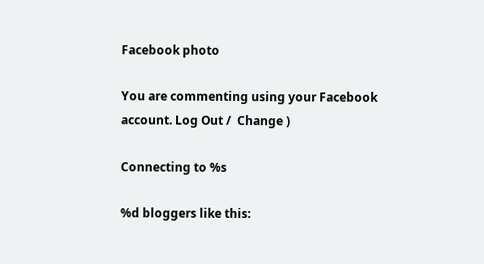Facebook photo

You are commenting using your Facebook account. Log Out /  Change )

Connecting to %s

%d bloggers like this: